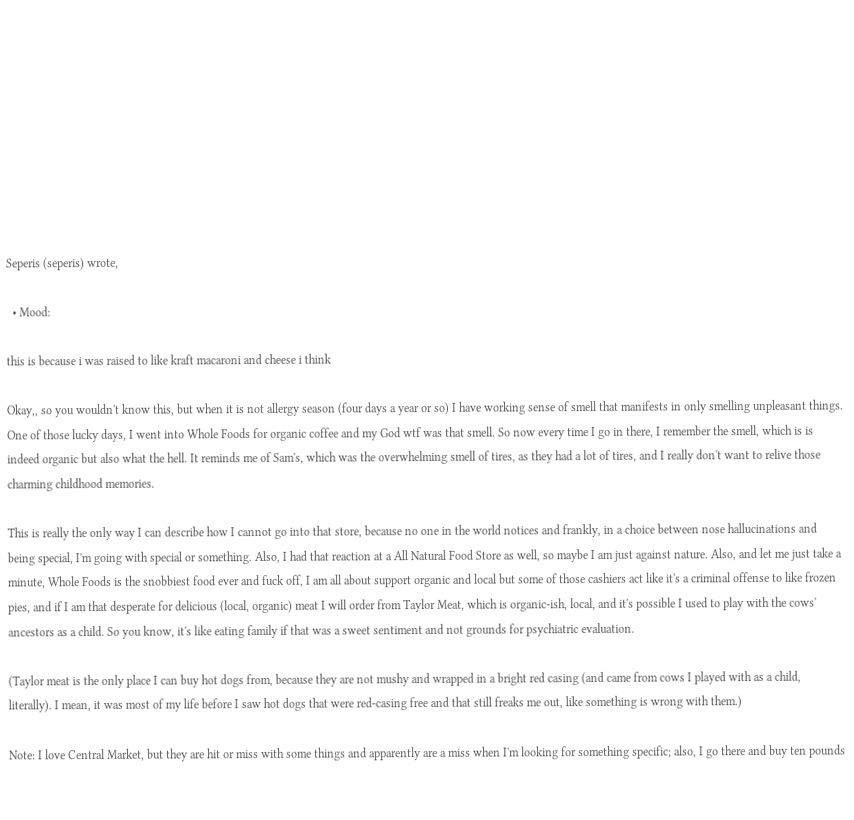Seperis (seperis) wrote,

  • Mood:

this is because i was raised to like kraft macaroni and cheese i think

Okay,, so you wouldn't know this, but when it is not allergy season (four days a year or so) I have working sense of smell that manifests in only smelling unpleasant things. One of those lucky days, I went into Whole Foods for organic coffee and my God wtf was that smell. So now every time I go in there, I remember the smell, which is is indeed organic but also what the hell. It reminds me of Sam's, which was the overwhelming smell of tires, as they had a lot of tires, and I really don't want to relive those charming childhood memories.

This is really the only way I can describe how I cannot go into that store, because no one in the world notices and frankly, in a choice between nose hallucinations and being special, I'm going with special or something. Also, I had that reaction at a All Natural Food Store as well, so maybe I am just against nature. Also, and let me just take a minute, Whole Foods is the snobbiest food ever and fuck off, I am all about support organic and local but some of those cashiers act like it's a criminal offense to like frozen pies, and if I am that desperate for delicious (local, organic) meat I will order from Taylor Meat, which is organic-ish, local, and it's possible I used to play with the cows' ancestors as a child. So you know, it's like eating family if that was a sweet sentiment and not grounds for psychiatric evaluation.

(Taylor meat is the only place I can buy hot dogs from, because they are not mushy and wrapped in a bright red casing (and came from cows I played with as a child, literally). I mean, it was most of my life before I saw hot dogs that were red-casing free and that still freaks me out, like something is wrong with them.)

Note: I love Central Market, but they are hit or miss with some things and apparently are a miss when I'm looking for something specific; also, I go there and buy ten pounds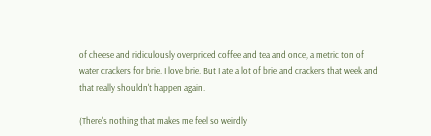of cheese and ridiculously overpriced coffee and tea and once, a metric ton of water crackers for brie. I love brie. But I ate a lot of brie and crackers that week and that really shouldn't happen again.

(There's nothing that makes me feel so weirdly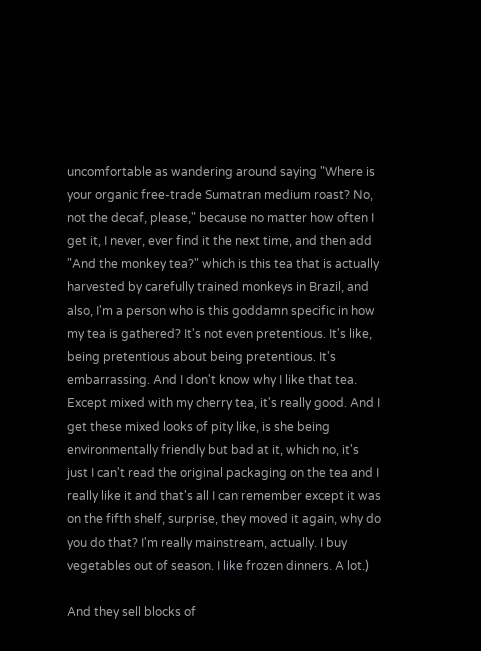uncomfortable as wandering around saying "Where is your organic free-trade Sumatran medium roast? No, not the decaf, please," because no matter how often I get it, I never, ever find it the next time, and then add "And the monkey tea?" which is this tea that is actually harvested by carefully trained monkeys in Brazil, and also, I'm a person who is this goddamn specific in how my tea is gathered? It's not even pretentious. It's like, being pretentious about being pretentious. It's embarrassing. And I don't know why I like that tea. Except mixed with my cherry tea, it's really good. And I get these mixed looks of pity like, is she being environmentally friendly but bad at it, which no, it's just I can't read the original packaging on the tea and I really like it and that's all I can remember except it was on the fifth shelf, surprise, they moved it again, why do you do that? I'm really mainstream, actually. I buy vegetables out of season. I like frozen dinners. A lot.)

And they sell blocks of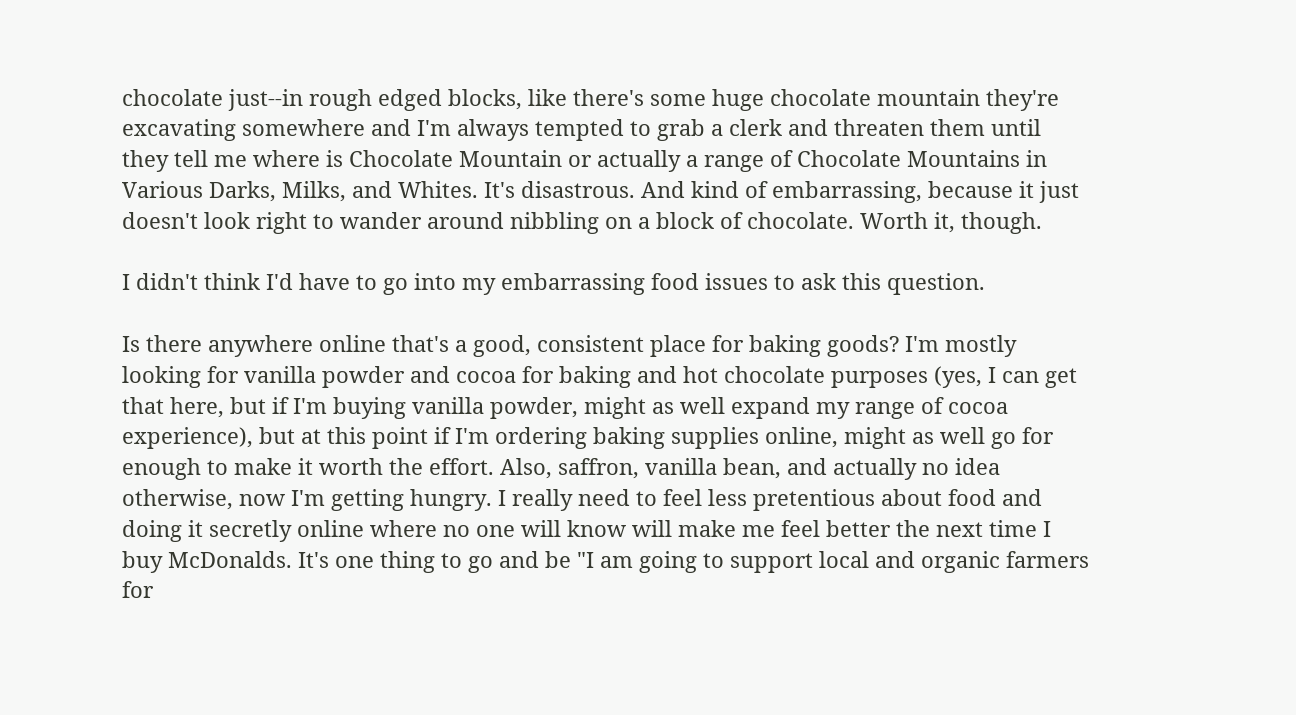chocolate just--in rough edged blocks, like there's some huge chocolate mountain they're excavating somewhere and I'm always tempted to grab a clerk and threaten them until they tell me where is Chocolate Mountain or actually a range of Chocolate Mountains in Various Darks, Milks, and Whites. It's disastrous. And kind of embarrassing, because it just doesn't look right to wander around nibbling on a block of chocolate. Worth it, though.

I didn't think I'd have to go into my embarrassing food issues to ask this question.

Is there anywhere online that's a good, consistent place for baking goods? I'm mostly looking for vanilla powder and cocoa for baking and hot chocolate purposes (yes, I can get that here, but if I'm buying vanilla powder, might as well expand my range of cocoa experience), but at this point if I'm ordering baking supplies online, might as well go for enough to make it worth the effort. Also, saffron, vanilla bean, and actually no idea otherwise, now I'm getting hungry. I really need to feel less pretentious about food and doing it secretly online where no one will know will make me feel better the next time I buy McDonalds. It's one thing to go and be "I am going to support local and organic farmers for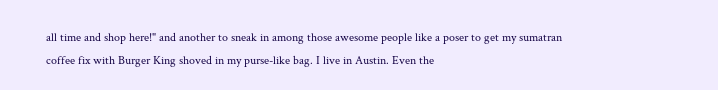all time and shop here!" and another to sneak in among those awesome people like a poser to get my sumatran coffee fix with Burger King shoved in my purse-like bag. I live in Austin. Even the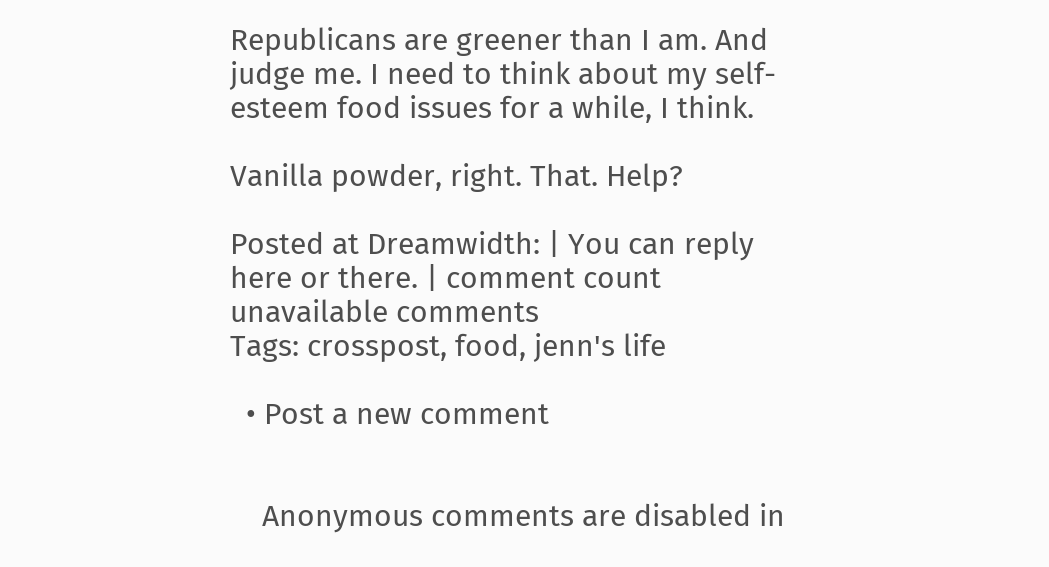Republicans are greener than I am. And judge me. I need to think about my self-esteem food issues for a while, I think.

Vanilla powder, right. That. Help?

Posted at Dreamwidth: | You can reply here or there. | comment count unavailable comments
Tags: crosspost, food, jenn's life

  • Post a new comment


    Anonymous comments are disabled in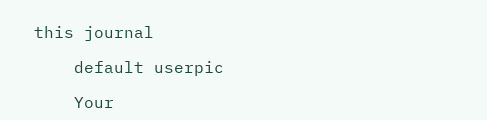this journal

    default userpic

    Your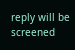reply will be screened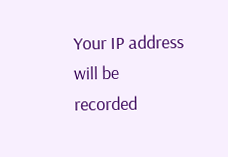Your IP address will be recorded